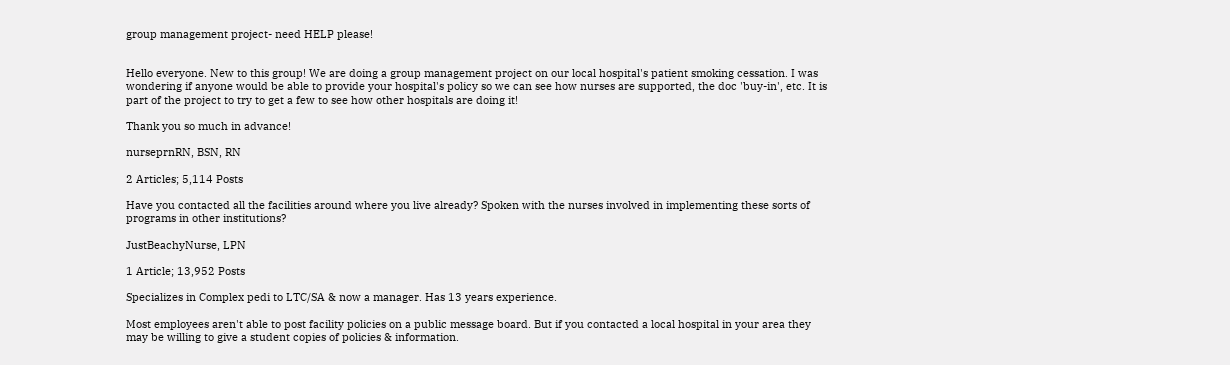group management project- need HELP please!


Hello everyone. New to this group! We are doing a group management project on our local hospital's patient smoking cessation. I was wondering if anyone would be able to provide your hospital's policy so we can see how nurses are supported, the doc 'buy-in', etc. It is part of the project to try to get a few to see how other hospitals are doing it!

Thank you so much in advance!

nurseprnRN, BSN, RN

2 Articles; 5,114 Posts

Have you contacted all the facilities around where you live already? Spoken with the nurses involved in implementing these sorts of programs in other institutions?

JustBeachyNurse, LPN

1 Article; 13,952 Posts

Specializes in Complex pedi to LTC/SA & now a manager. Has 13 years experience.

Most employees aren't able to post facility policies on a public message board. But if you contacted a local hospital in your area they may be willing to give a student copies of policies & information.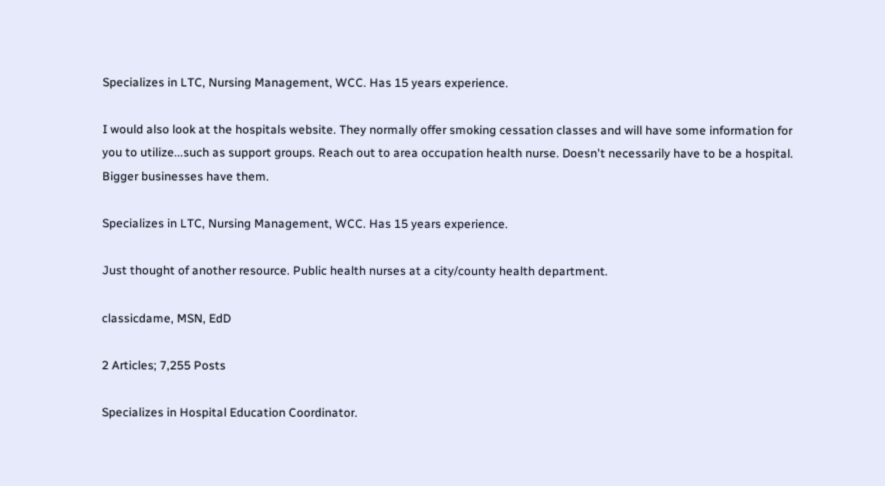Specializes in LTC, Nursing Management, WCC. Has 15 years experience.

I would also look at the hospitals website. They normally offer smoking cessation classes and will have some information for you to utilize...such as support groups. Reach out to area occupation health nurse. Doesn't necessarily have to be a hospital. Bigger businesses have them.

Specializes in LTC, Nursing Management, WCC. Has 15 years experience.

Just thought of another resource. Public health nurses at a city/county health department.

classicdame, MSN, EdD

2 Articles; 7,255 Posts

Specializes in Hospital Education Coordinator.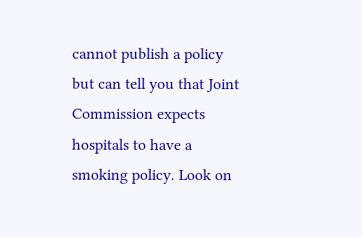cannot publish a policy but can tell you that Joint Commission expects hospitals to have a smoking policy. Look on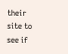their site to see if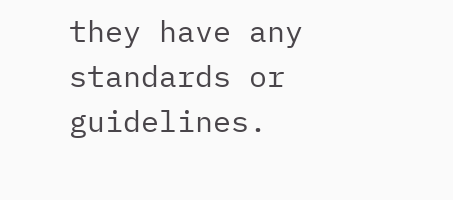they have any standards or guidelines.